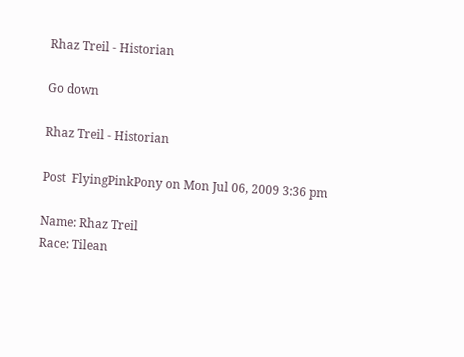Rhaz Treil - Historian

Go down

Rhaz Treil - Historian

Post  FlyingPinkPony on Mon Jul 06, 2009 3:36 pm

Name: Rhaz Treil
Race: Tilean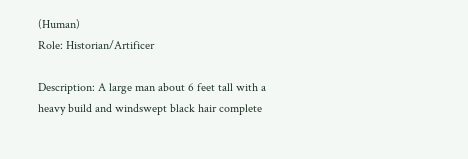(Human)
Role: Historian/Artificer

Description: A large man about 6 feet tall with a heavy build and windswept black hair complete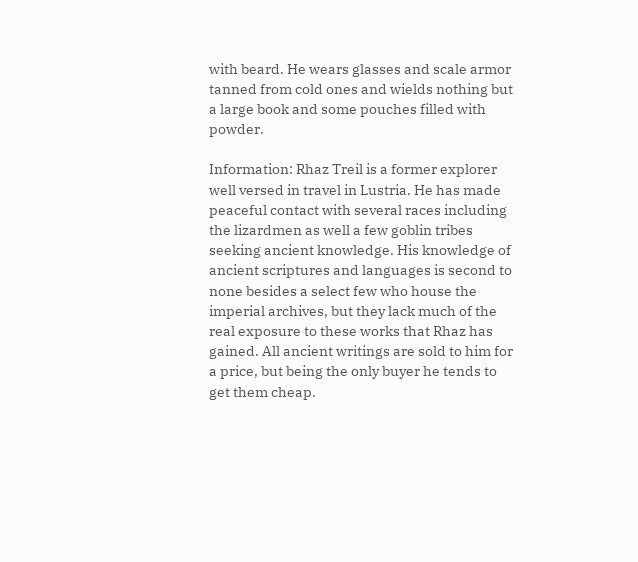with beard. He wears glasses and scale armor tanned from cold ones and wields nothing but a large book and some pouches filled with powder.

Information: Rhaz Treil is a former explorer well versed in travel in Lustria. He has made peaceful contact with several races including the lizardmen as well a few goblin tribes seeking ancient knowledge. His knowledge of ancient scriptures and languages is second to none besides a select few who house the imperial archives, but they lack much of the real exposure to these works that Rhaz has gained. All ancient writings are sold to him for a price, but being the only buyer he tends to get them cheap.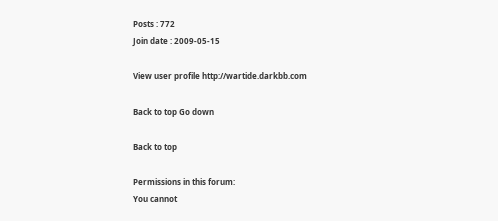Posts : 772
Join date : 2009-05-15

View user profile http://wartide.darkbb.com

Back to top Go down

Back to top

Permissions in this forum:
You cannot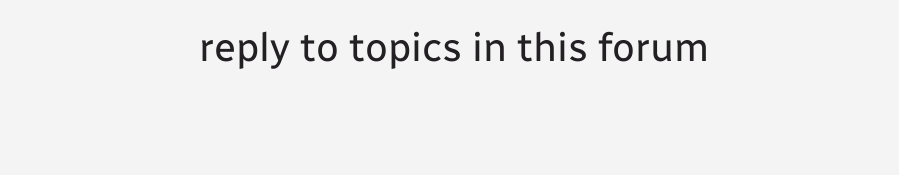reply to topics in this forum